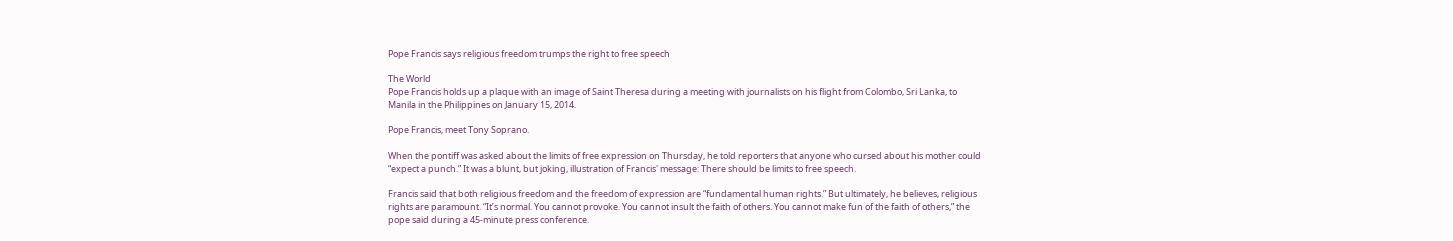Pope Francis says religious freedom trumps the right to free speech

The World
Pope Francis holds up a plaque with an image of Saint Theresa during a meeting with journalists on his flight from Colombo, Sri Lanka, to Manila in the Philippines on January 15, 2014.

Pope Francis, meet Tony Soprano.

When the pontiff was asked about the limits of free expression on Thursday, he told reporters that anyone who cursed about his mother could “expect a punch.” It was a blunt, but joking, illustration of Francis' message: There should be limits to free speech.

Francis said that both religious freedom and the freedom of expression are “fundamental human rights.” But ultimately, he believes, religious rights are paramount. “It’s normal. You cannot provoke. You cannot insult the faith of others. You cannot make fun of the faith of others,” the pope said during a 45-minute press conference.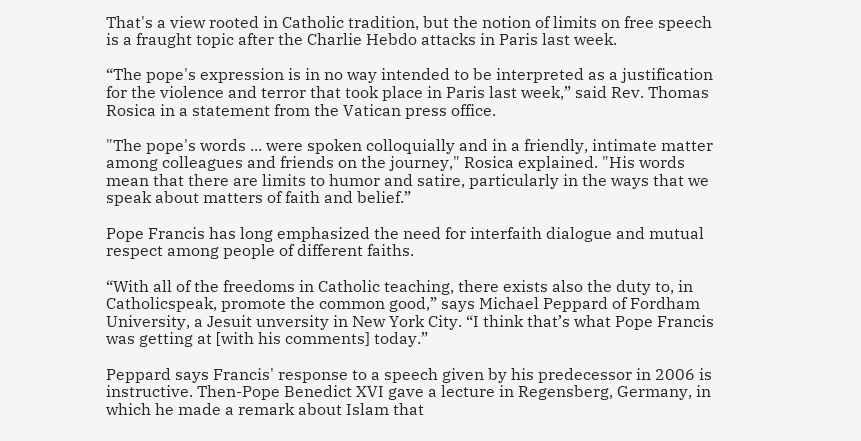That's a view rooted in Catholic tradition, but the notion of limits on free speech is a fraught topic after the Charlie Hebdo attacks in Paris last week.

“The pope's expression is in no way intended to be interpreted as a justification for the violence and terror that took place in Paris last week,” said Rev. Thomas Rosica in a statement from the Vatican press office.

"The pope's words ... were spoken colloquially and in a friendly, intimate matter among colleagues and friends on the journey," Rosica explained. "His words mean that there are limits to humor and satire, particularly in the ways that we speak about matters of faith and belief.”

Pope Francis has long emphasized the need for interfaith dialogue and mutual respect among people of different faiths.

“With all of the freedoms in Catholic teaching, there exists also the duty to, in Catholicspeak, promote the common good,” says Michael Peppard of Fordham University, a Jesuit unversity in New York City. “I think that’s what Pope Francis was getting at [with his comments] today.”

Peppard says Francis' response to a speech given by his predecessor in 2006 is instructive. Then-Pope Benedict XVI gave a lecture in Regensberg, Germany, in which he made a remark about Islam that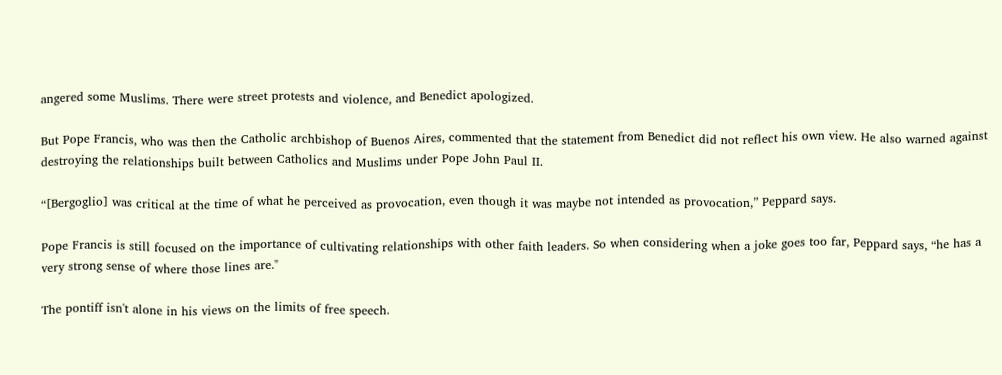angered some Muslims. There were street protests and violence, and Benedict apologized.

But Pope Francis, who was then the Catholic archbishop of Buenos Aires, commented that the statement from Benedict did not reflect his own view. He also warned against destroying the relationships built between Catholics and Muslims under Pope John Paul II.

“[Bergoglio] was critical at the time of what he perceived as provocation, even though it was maybe not intended as provocation,” Peppard says.

Pope Francis is still focused on the importance of cultivating relationships with other faith leaders. So when considering when a joke goes too far, Peppard says, “he has a very strong sense of where those lines are."

The pontiff isn't alone in his views on the limits of free speech.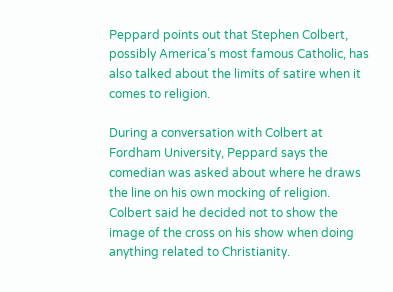Peppard points out that Stephen Colbert, possibly America’s most famous Catholic, has also talked about the limits of satire when it comes to religion.

During a conversation with Colbert at Fordham University, Peppard says the comedian was asked about where he draws the line on his own mocking of religion. Colbert said he decided not to show the image of the cross on his show when doing anything related to Christianity.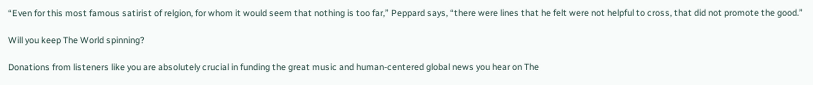“Even for this most famous satirist of relgion, for whom it would seem that nothing is too far,” Peppard says, “there were lines that he felt were not helpful to cross, that did not promote the good.”

Will you keep The World spinning?

Donations from listeners like you are absolutely crucial in funding the great music and human-centered global news you hear on The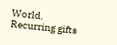World. Recurring gifts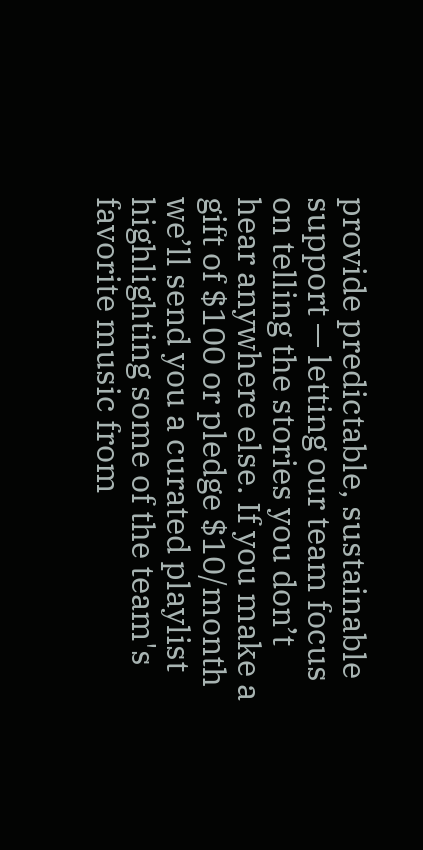provide predictable, sustainable support — letting our team focus on telling the stories you don’t hear anywhere else. If you make a gift of $100 or pledge $10/month we’ll send you a curated playlist highlighting some of the team's favorite music from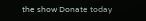the show Donate today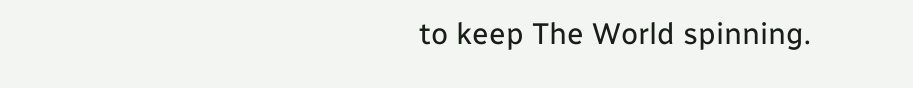to keep The World spinning.